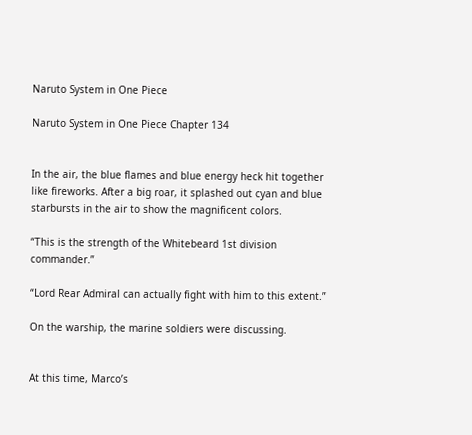Naruto System in One Piece

Naruto System in One Piece Chapter 134


In the air, the blue flames and blue energy heck hit together like fireworks. After a big roar, it splashed out cyan and blue starbursts in the air to show the magnificent colors.

“This is the strength of the Whitebeard 1st division commander.”

“Lord Rear Admiral can actually fight with him to this extent.”

On the warship, the marine soldiers were discussing.


At this time, Marco’s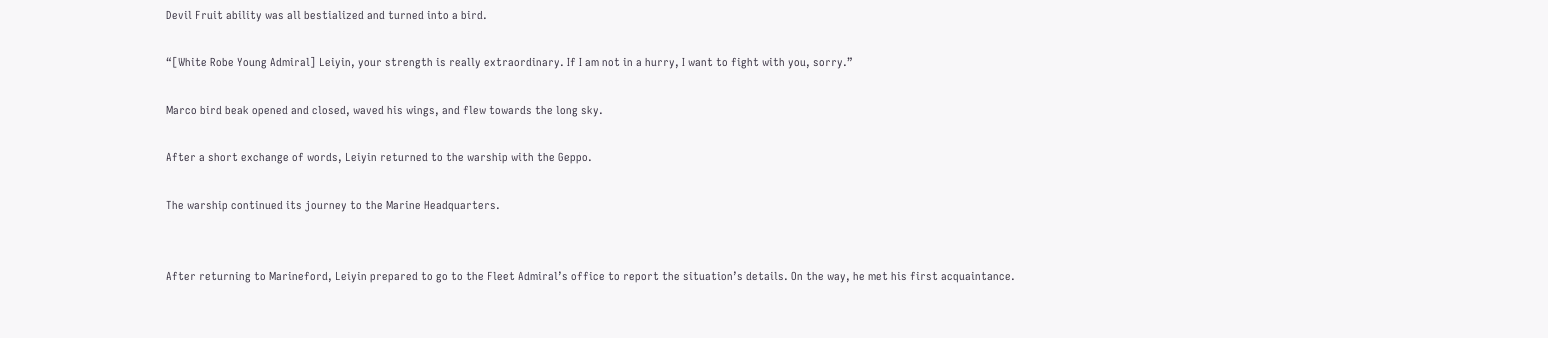Devil Fruit ability was all bestialized and turned into a bird.

“[White Robe Young Admiral] Leiyin, your strength is really extraordinary. If I am not in a hurry, I want to fight with you, sorry.”

Marco bird beak opened and closed, waved his wings, and flew towards the long sky.

After a short exchange of words, Leiyin returned to the warship with the Geppo.

The warship continued its journey to the Marine Headquarters.


After returning to Marineford, Leiyin prepared to go to the Fleet Admiral’s office to report the situation’s details. On the way, he met his first acquaintance.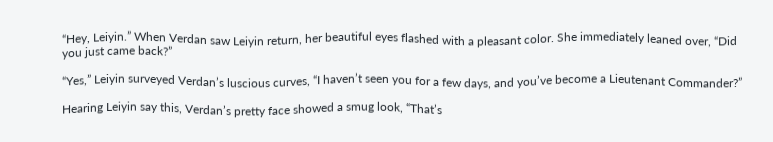“Hey, Leiyin.” When Verdan saw Leiyin return, her beautiful eyes flashed with a pleasant color. She immediately leaned over, “Did you just came back?”

“Yes,” Leiyin surveyed Verdan’s luscious curves, “I haven’t seen you for a few days, and you’ve become a Lieutenant Commander?”

Hearing Leiyin say this, Verdan’s pretty face showed a smug look, “That’s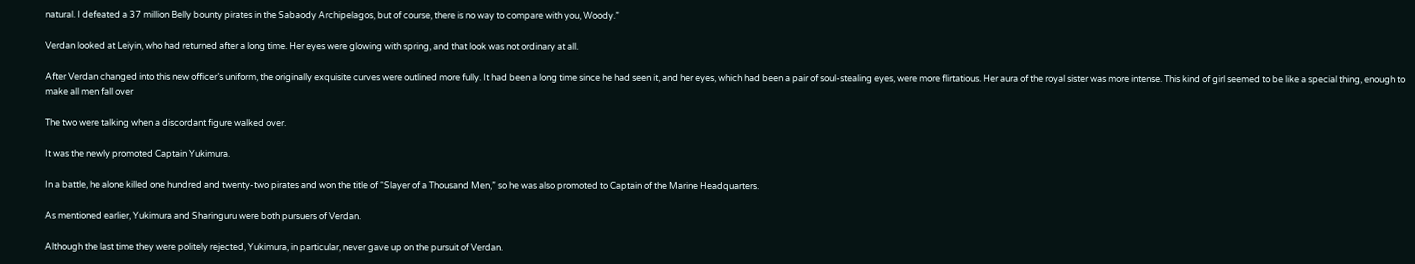natural. I defeated a 37 million Belly bounty pirates in the Sabaody Archipelagos, but of course, there is no way to compare with you, Woody.”

Verdan looked at Leiyin, who had returned after a long time. Her eyes were glowing with spring, and that look was not ordinary at all.

After Verdan changed into this new officer’s uniform, the originally exquisite curves were outlined more fully. It had been a long time since he had seen it, and her eyes, which had been a pair of soul-stealing eyes, were more flirtatious. Her aura of the royal sister was more intense. This kind of girl seemed to be like a special thing, enough to make all men fall over

The two were talking when a discordant figure walked over.

It was the newly promoted Captain Yukimura.

In a battle, he alone killed one hundred and twenty-two pirates and won the title of “Slayer of a Thousand Men,” so he was also promoted to Captain of the Marine Headquarters.

As mentioned earlier, Yukimura and Sharinguru were both pursuers of Verdan.

Although the last time they were politely rejected, Yukimura, in particular, never gave up on the pursuit of Verdan.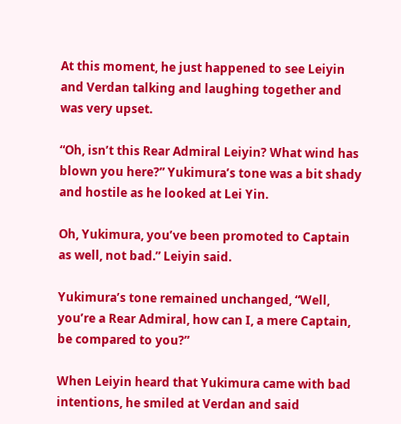At this moment, he just happened to see Leiyin and Verdan talking and laughing together and was very upset.

“Oh, isn’t this Rear Admiral Leiyin? What wind has blown you here?” Yukimura’s tone was a bit shady and hostile as he looked at Lei Yin.

Oh, Yukimura, you’ve been promoted to Captain as well, not bad.” Leiyin said.

Yukimura’s tone remained unchanged, “Well, you’re a Rear Admiral, how can I, a mere Captain, be compared to you?”

When Leiyin heard that Yukimura came with bad intentions, he smiled at Verdan and said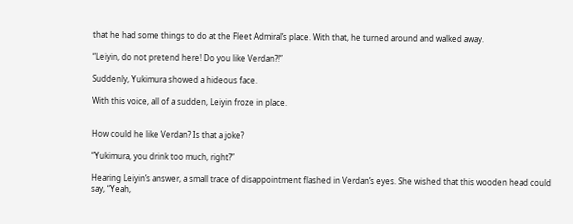that he had some things to do at the Fleet Admiral’s place. With that, he turned around and walked away.

“Leiyin, do not pretend here! Do you like Verdan?!”

Suddenly, Yukimura showed a hideous face.

With this voice, all of a sudden, Leiyin froze in place.


How could he like Verdan? Is that a joke?

“Yukimura, you drink too much, right?”

Hearing Leiyin’s answer, a small trace of disappointment flashed in Verdan’s eyes. She wished that this wooden head could say, “Yeah,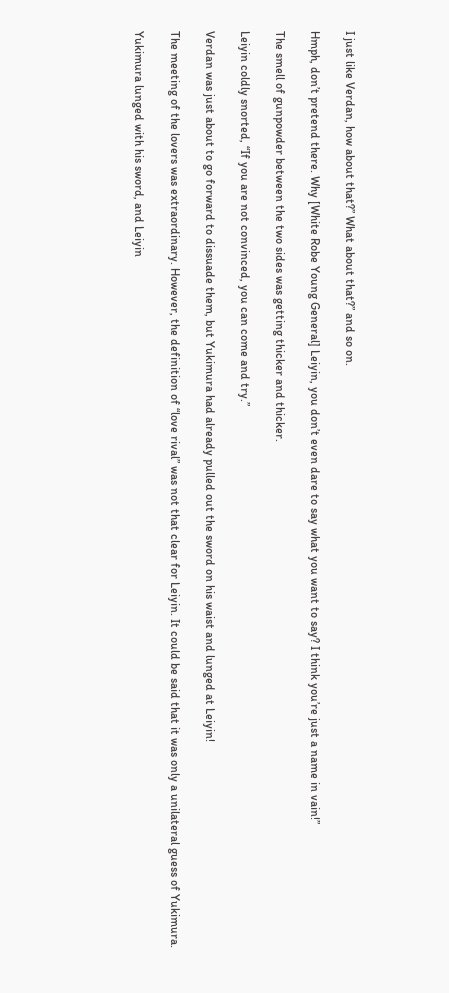I just like Verdan, how about that?” What about that?” and so on.

Hmph, don’t pretend there. Why [White Robe Young General] Leiyin, you don’t even dare to say what you want to say? I think you’re just a name in vain!”

The smell of gunpowder between the two sides was getting thicker and thicker.

Leiyin coldly snorted, “If you are not convinced, you can come and try.”

Verdan was just about to go forward to dissuade them, but Yukimura had already pulled out the sword on his waist and lunged at Leiyin!

The meeting of the lovers was extraordinary. However, the definition of “love rival” was not that clear for Leiyin. It could be said that it was only a unilateral guess of Yukimura.

Yukimura lunged with his sword, and Leiyin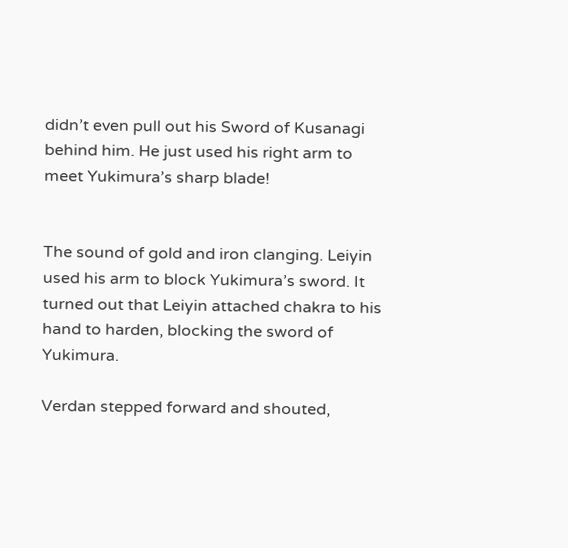didn’t even pull out his Sword of Kusanagi behind him. He just used his right arm to meet Yukimura’s sharp blade!


The sound of gold and iron clanging. Leiyin used his arm to block Yukimura’s sword. It turned out that Leiyin attached chakra to his hand to harden, blocking the sword of Yukimura.

Verdan stepped forward and shouted,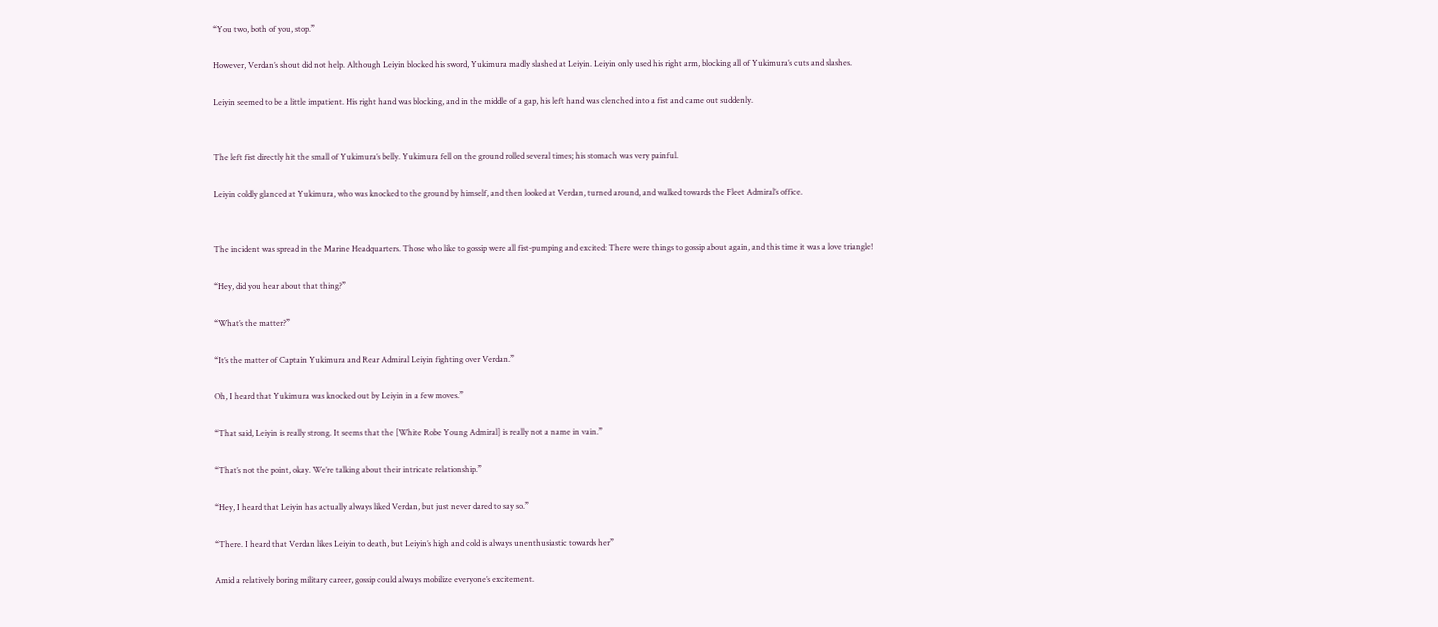“You two, both of you, stop.”

However, Verdan’s shout did not help. Although Leiyin blocked his sword, Yukimura madly slashed at Leiyin. Leiyin only used his right arm, blocking all of Yukimura’s cuts and slashes.

Leiyin seemed to be a little impatient. His right hand was blocking, and in the middle of a gap, his left hand was clenched into a fist and came out suddenly.


The left fist directly hit the small of Yukimura’s belly. Yukimura fell on the ground rolled several times; his stomach was very painful.

Leiyin coldly glanced at Yukimura, who was knocked to the ground by himself, and then looked at Verdan, turned around, and walked towards the Fleet Admiral’s office.


The incident was spread in the Marine Headquarters. Those who like to gossip were all fist-pumping and excited: There were things to gossip about again, and this time it was a love triangle!

“Hey, did you hear about that thing?”

“What’s the matter?”

“It’s the matter of Captain Yukimura and Rear Admiral Leiyin fighting over Verdan.”

Oh, I heard that Yukimura was knocked out by Leiyin in a few moves.”

“That said, Leiyin is really strong. It seems that the [White Robe Young Admiral] is really not a name in vain.”

“That’s not the point, okay. We’re talking about their intricate relationship.”

“Hey, I heard that Leiyin has actually always liked Verdan, but just never dared to say so.”

“There. I heard that Verdan likes Leiyin to death, but Leiyin’s high and cold is always unenthusiastic towards her”

Amid a relatively boring military career, gossip could always mobilize everyone’s excitement.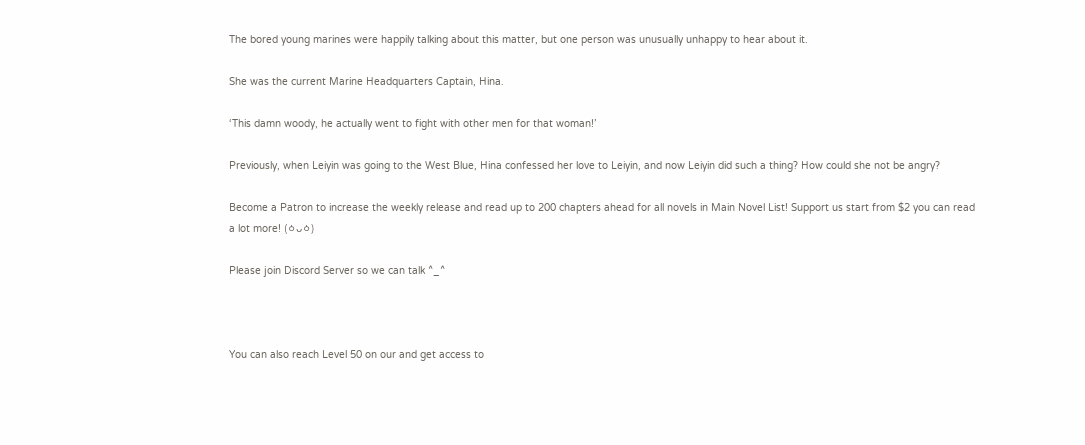The bored young marines were happily talking about this matter, but one person was unusually unhappy to hear about it.

She was the current Marine Headquarters Captain, Hina.

‘This damn woody, he actually went to fight with other men for that woman!’

Previously, when Leiyin was going to the West Blue, Hina confessed her love to Leiyin, and now Leiyin did such a thing? How could she not be angry?

Become a Patron to increase the weekly release and read up to 200 chapters ahead for all novels in Main Novel List! Support us start from $2 you can read a lot more! (ㆁᴗㆁ)

Please join Discord Server so we can talk ^_^



You can also reach Level 50 on our and get access to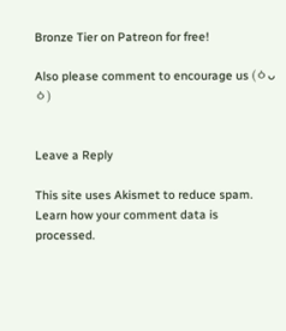Bronze Tier on Patreon for free!

Also please comment to encourage us (ㆁᴗㆁ)


Leave a Reply

This site uses Akismet to reduce spam. Learn how your comment data is processed.